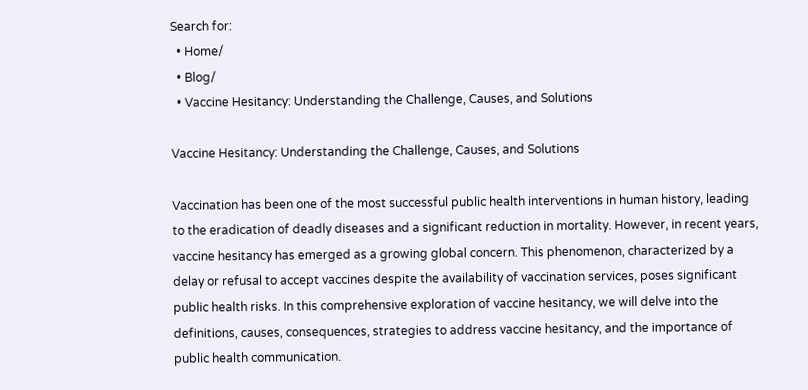Search for:
  • Home/
  • Blog/
  • Vaccine Hesitancy: Understanding the Challenge, Causes, and Solutions

Vaccine Hesitancy: Understanding the Challenge, Causes, and Solutions

Vaccination has been one of the most successful public health interventions in human history, leading to the eradication of deadly diseases and a significant reduction in mortality. However, in recent years, vaccine hesitancy has emerged as a growing global concern. This phenomenon, characterized by a delay or refusal to accept vaccines despite the availability of vaccination services, poses significant public health risks. In this comprehensive exploration of vaccine hesitancy, we will delve into the definitions, causes, consequences, strategies to address vaccine hesitancy, and the importance of public health communication.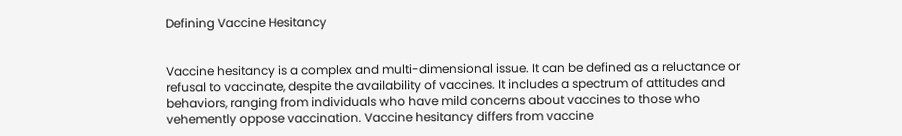Defining Vaccine Hesitancy


Vaccine hesitancy is a complex and multi-dimensional issue. It can be defined as a reluctance or refusal to vaccinate, despite the availability of vaccines. It includes a spectrum of attitudes and behaviors, ranging from individuals who have mild concerns about vaccines to those who vehemently oppose vaccination. Vaccine hesitancy differs from vaccine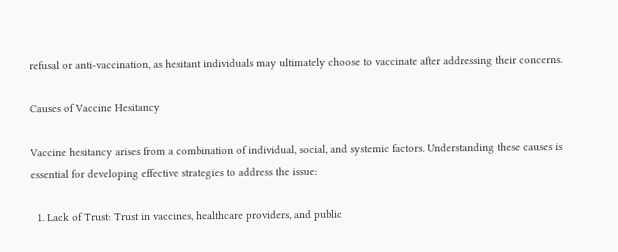refusal or anti-vaccination, as hesitant individuals may ultimately choose to vaccinate after addressing their concerns.

Causes of Vaccine Hesitancy

Vaccine hesitancy arises from a combination of individual, social, and systemic factors. Understanding these causes is essential for developing effective strategies to address the issue:

  1. Lack of Trust: Trust in vaccines, healthcare providers, and public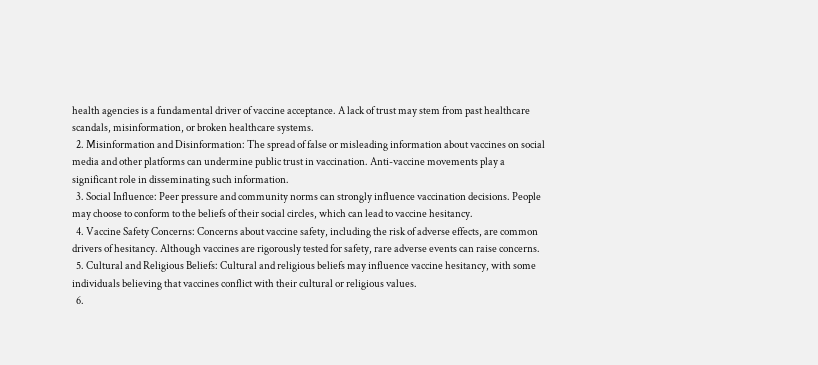health agencies is a fundamental driver of vaccine acceptance. A lack of trust may stem from past healthcare scandals, misinformation, or broken healthcare systems.
  2. Misinformation and Disinformation: The spread of false or misleading information about vaccines on social media and other platforms can undermine public trust in vaccination. Anti-vaccine movements play a significant role in disseminating such information.
  3. Social Influence: Peer pressure and community norms can strongly influence vaccination decisions. People may choose to conform to the beliefs of their social circles, which can lead to vaccine hesitancy.
  4. Vaccine Safety Concerns: Concerns about vaccine safety, including the risk of adverse effects, are common drivers of hesitancy. Although vaccines are rigorously tested for safety, rare adverse events can raise concerns.
  5. Cultural and Religious Beliefs: Cultural and religious beliefs may influence vaccine hesitancy, with some individuals believing that vaccines conflict with their cultural or religious values.
  6.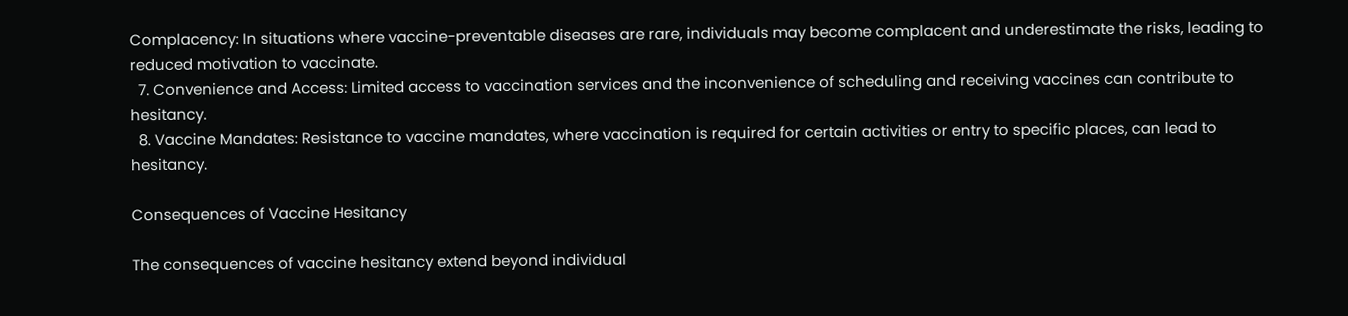Complacency: In situations where vaccine-preventable diseases are rare, individuals may become complacent and underestimate the risks, leading to reduced motivation to vaccinate.
  7. Convenience and Access: Limited access to vaccination services and the inconvenience of scheduling and receiving vaccines can contribute to hesitancy.
  8. Vaccine Mandates: Resistance to vaccine mandates, where vaccination is required for certain activities or entry to specific places, can lead to hesitancy.

Consequences of Vaccine Hesitancy

The consequences of vaccine hesitancy extend beyond individual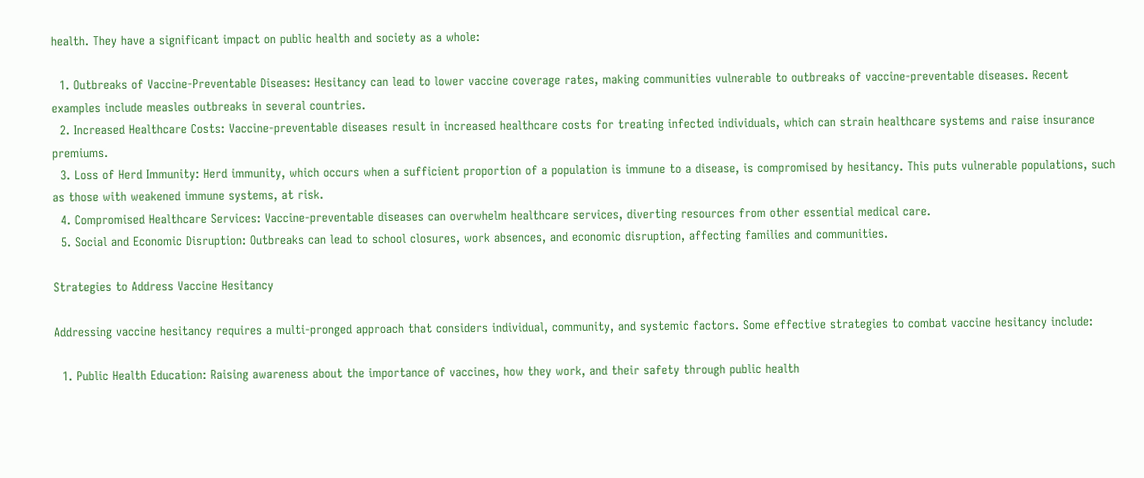health. They have a significant impact on public health and society as a whole:

  1. Outbreaks of Vaccine-Preventable Diseases: Hesitancy can lead to lower vaccine coverage rates, making communities vulnerable to outbreaks of vaccine-preventable diseases. Recent examples include measles outbreaks in several countries.
  2. Increased Healthcare Costs: Vaccine-preventable diseases result in increased healthcare costs for treating infected individuals, which can strain healthcare systems and raise insurance premiums.
  3. Loss of Herd Immunity: Herd immunity, which occurs when a sufficient proportion of a population is immune to a disease, is compromised by hesitancy. This puts vulnerable populations, such as those with weakened immune systems, at risk.
  4. Compromised Healthcare Services: Vaccine-preventable diseases can overwhelm healthcare services, diverting resources from other essential medical care.
  5. Social and Economic Disruption: Outbreaks can lead to school closures, work absences, and economic disruption, affecting families and communities.

Strategies to Address Vaccine Hesitancy

Addressing vaccine hesitancy requires a multi-pronged approach that considers individual, community, and systemic factors. Some effective strategies to combat vaccine hesitancy include:

  1. Public Health Education: Raising awareness about the importance of vaccines, how they work, and their safety through public health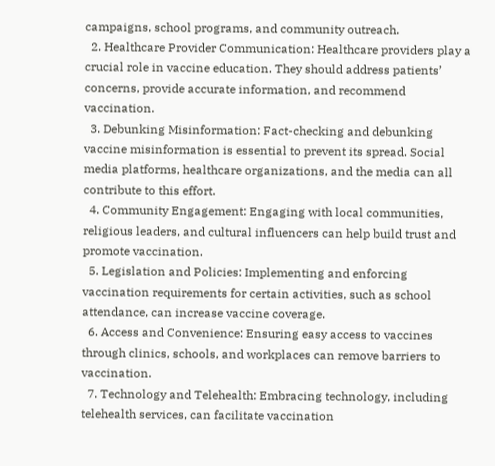campaigns, school programs, and community outreach.
  2. Healthcare Provider Communication: Healthcare providers play a crucial role in vaccine education. They should address patients’ concerns, provide accurate information, and recommend vaccination.
  3. Debunking Misinformation: Fact-checking and debunking vaccine misinformation is essential to prevent its spread. Social media platforms, healthcare organizations, and the media can all contribute to this effort.
  4. Community Engagement: Engaging with local communities, religious leaders, and cultural influencers can help build trust and promote vaccination.
  5. Legislation and Policies: Implementing and enforcing vaccination requirements for certain activities, such as school attendance, can increase vaccine coverage.
  6. Access and Convenience: Ensuring easy access to vaccines through clinics, schools, and workplaces can remove barriers to vaccination.
  7. Technology and Telehealth: Embracing technology, including telehealth services, can facilitate vaccination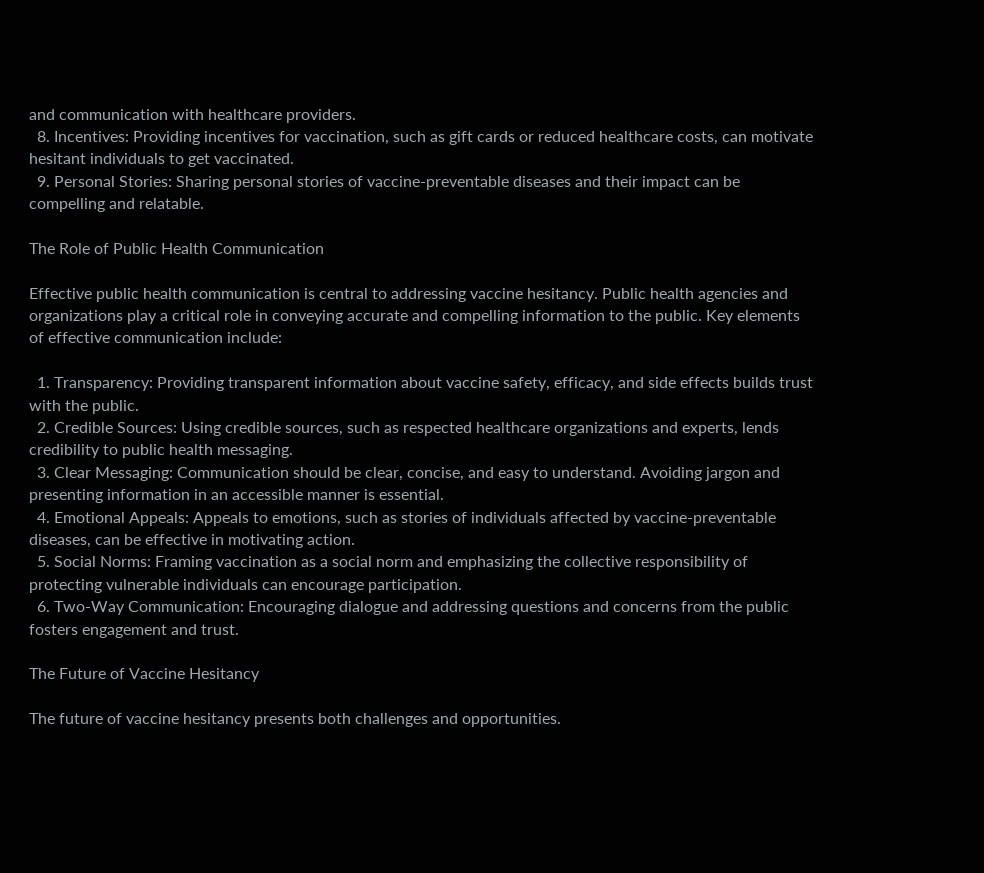and communication with healthcare providers.
  8. Incentives: Providing incentives for vaccination, such as gift cards or reduced healthcare costs, can motivate hesitant individuals to get vaccinated.
  9. Personal Stories: Sharing personal stories of vaccine-preventable diseases and their impact can be compelling and relatable.

The Role of Public Health Communication

Effective public health communication is central to addressing vaccine hesitancy. Public health agencies and organizations play a critical role in conveying accurate and compelling information to the public. Key elements of effective communication include:

  1. Transparency: Providing transparent information about vaccine safety, efficacy, and side effects builds trust with the public.
  2. Credible Sources: Using credible sources, such as respected healthcare organizations and experts, lends credibility to public health messaging.
  3. Clear Messaging: Communication should be clear, concise, and easy to understand. Avoiding jargon and presenting information in an accessible manner is essential.
  4. Emotional Appeals: Appeals to emotions, such as stories of individuals affected by vaccine-preventable diseases, can be effective in motivating action.
  5. Social Norms: Framing vaccination as a social norm and emphasizing the collective responsibility of protecting vulnerable individuals can encourage participation.
  6. Two-Way Communication: Encouraging dialogue and addressing questions and concerns from the public fosters engagement and trust.

The Future of Vaccine Hesitancy

The future of vaccine hesitancy presents both challenges and opportunities.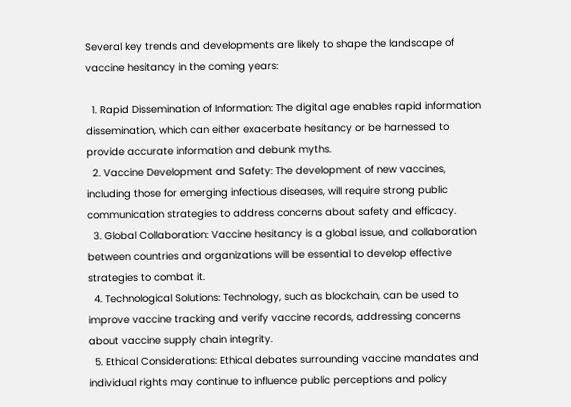Several key trends and developments are likely to shape the landscape of vaccine hesitancy in the coming years:

  1. Rapid Dissemination of Information: The digital age enables rapid information dissemination, which can either exacerbate hesitancy or be harnessed to provide accurate information and debunk myths.
  2. Vaccine Development and Safety: The development of new vaccines, including those for emerging infectious diseases, will require strong public communication strategies to address concerns about safety and efficacy.
  3. Global Collaboration: Vaccine hesitancy is a global issue, and collaboration between countries and organizations will be essential to develop effective strategies to combat it.
  4. Technological Solutions: Technology, such as blockchain, can be used to improve vaccine tracking and verify vaccine records, addressing concerns about vaccine supply chain integrity.
  5. Ethical Considerations: Ethical debates surrounding vaccine mandates and individual rights may continue to influence public perceptions and policy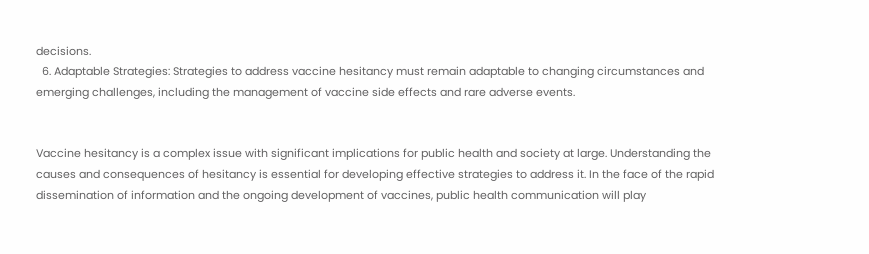decisions.
  6. Adaptable Strategies: Strategies to address vaccine hesitancy must remain adaptable to changing circumstances and emerging challenges, including the management of vaccine side effects and rare adverse events.


Vaccine hesitancy is a complex issue with significant implications for public health and society at large. Understanding the causes and consequences of hesitancy is essential for developing effective strategies to address it. In the face of the rapid dissemination of information and the ongoing development of vaccines, public health communication will play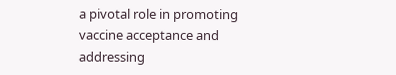a pivotal role in promoting vaccine acceptance and addressing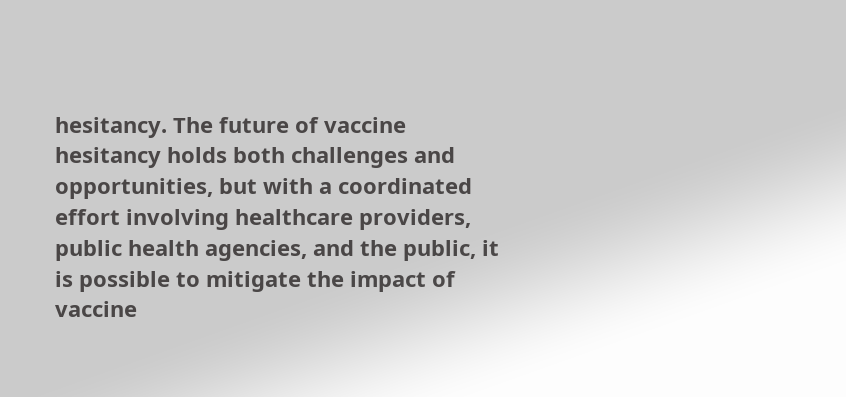hesitancy. The future of vaccine hesitancy holds both challenges and opportunities, but with a coordinated effort involving healthcare providers, public health agencies, and the public, it is possible to mitigate the impact of vaccine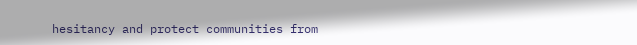hesitancy and protect communities from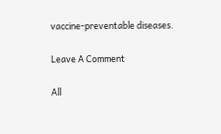vaccine-preventable diseases.

Leave A Comment

All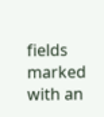fields marked with an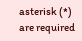asterisk (*) are required